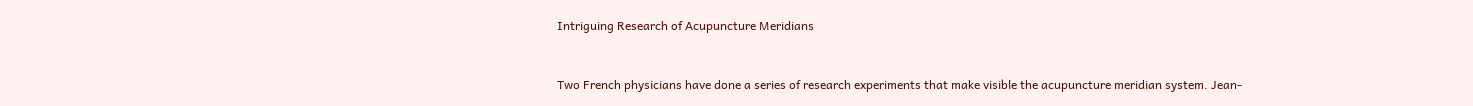Intriguing Research of Acupuncture Meridians


Two French physicians have done a series of research experiments that make visible the acupuncture meridian system. Jean-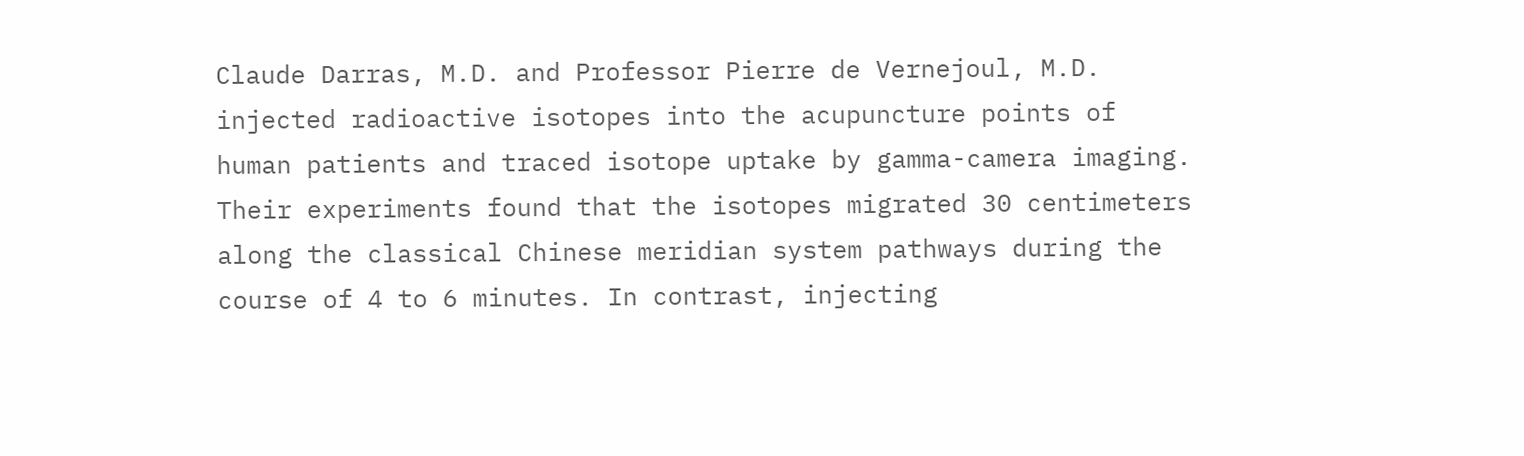Claude Darras, M.D. and Professor Pierre de Vernejoul, M.D. injected radioactive isotopes into the acupuncture points of human patients and traced isotope uptake by gamma-camera imaging. Their experiments found that the isotopes migrated 30 centimeters along the classical Chinese meridian system pathways during the course of 4 to 6 minutes. In contrast, injecting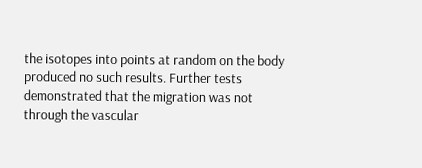the isotopes into points at random on the body produced no such results. Further tests demonstrated that the migration was not through the vascular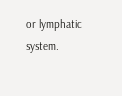or lymphatic system.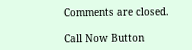Comments are closed.

Call Now Button